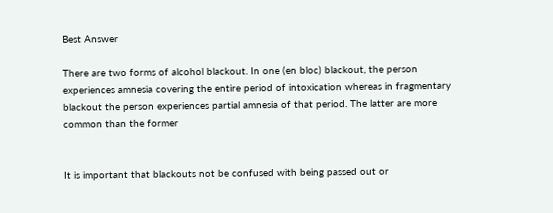Best Answer

There are two forms of alcohol blackout. In one (en bloc) blackout, the person experiences amnesia covering the entire period of intoxication whereas in fragmentary blackout the person experiences partial amnesia of that period. The latter are more common than the former


It is important that blackouts not be confused with being passed out or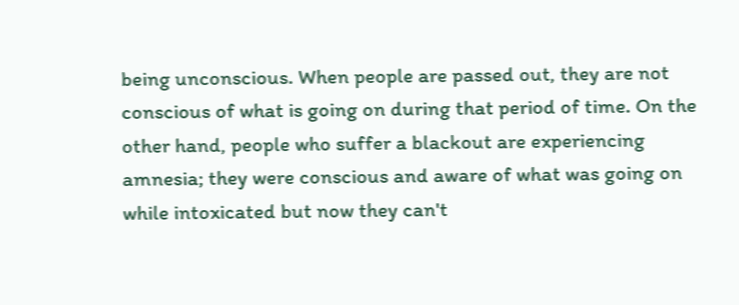being unconscious. When people are passed out, they are not conscious of what is going on during that period of time. On the other hand, people who suffer a blackout are experiencing amnesia; they were conscious and aware of what was going on while intoxicated but now they can't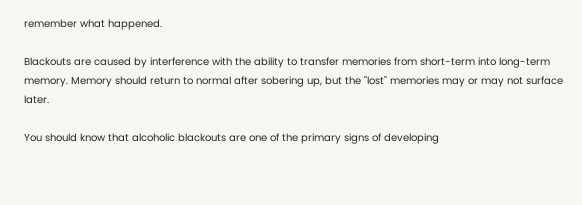remember what happened.

Blackouts are caused by interference with the ability to transfer memories from short-term into long-term memory. Memory should return to normal after sobering up, but the "lost" memories may or may not surface later.

You should know that alcoholic blackouts are one of the primary signs of developing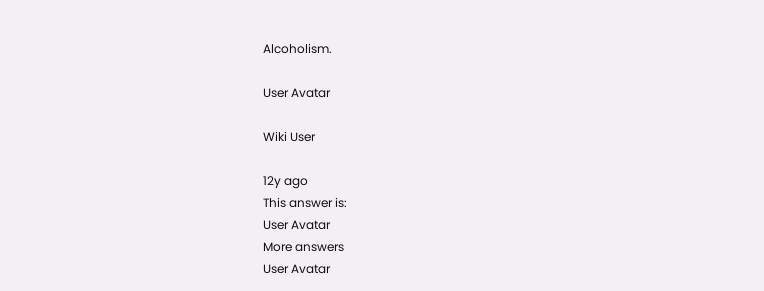Alcoholism.

User Avatar

Wiki User

12y ago
This answer is:
User Avatar
More answers
User Avatar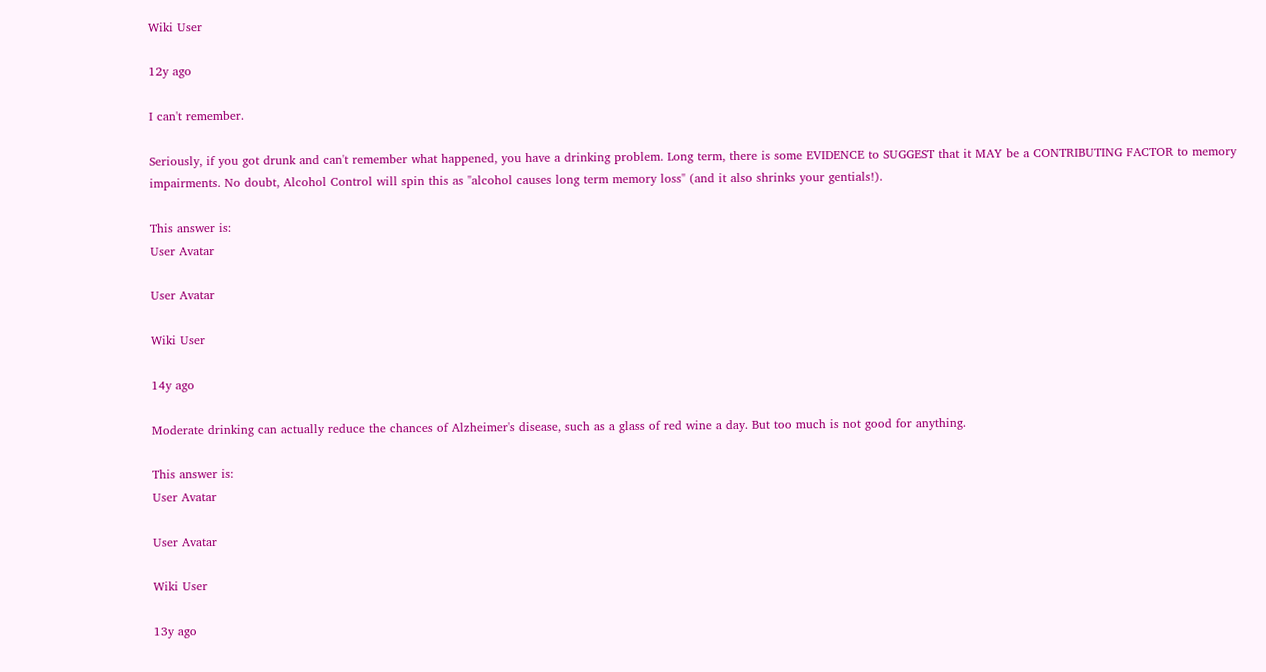Wiki User

12y ago

I can't remember.

Seriously, if you got drunk and can't remember what happened, you have a drinking problem. Long term, there is some EVIDENCE to SUGGEST that it MAY be a CONTRIBUTING FACTOR to memory impairments. No doubt, Alcohol Control will spin this as "alcohol causes long term memory loss" (and it also shrinks your gentials!).

This answer is:
User Avatar

User Avatar

Wiki User

14y ago

Moderate drinking can actually reduce the chances of Alzheimer's disease, such as a glass of red wine a day. But too much is not good for anything.

This answer is:
User Avatar

User Avatar

Wiki User

13y ago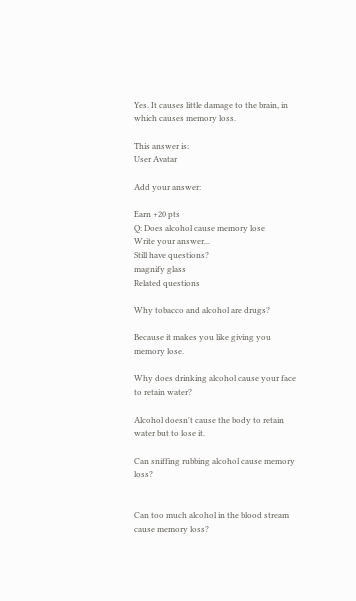Yes. It causes little damage to the brain, in which causes memory loss.

This answer is:
User Avatar

Add your answer:

Earn +20 pts
Q: Does alcohol cause memory lose
Write your answer...
Still have questions?
magnify glass
Related questions

Why tobacco and alcohol are drugs?

Because it makes you like giving you memory lose.

Why does drinking alcohol cause your face to retain water?

Alcohol doesn't cause the body to retain water but to lose it.

Can sniffing rubbing alcohol cause memory loss?


Can too much alcohol in the blood stream cause memory loss?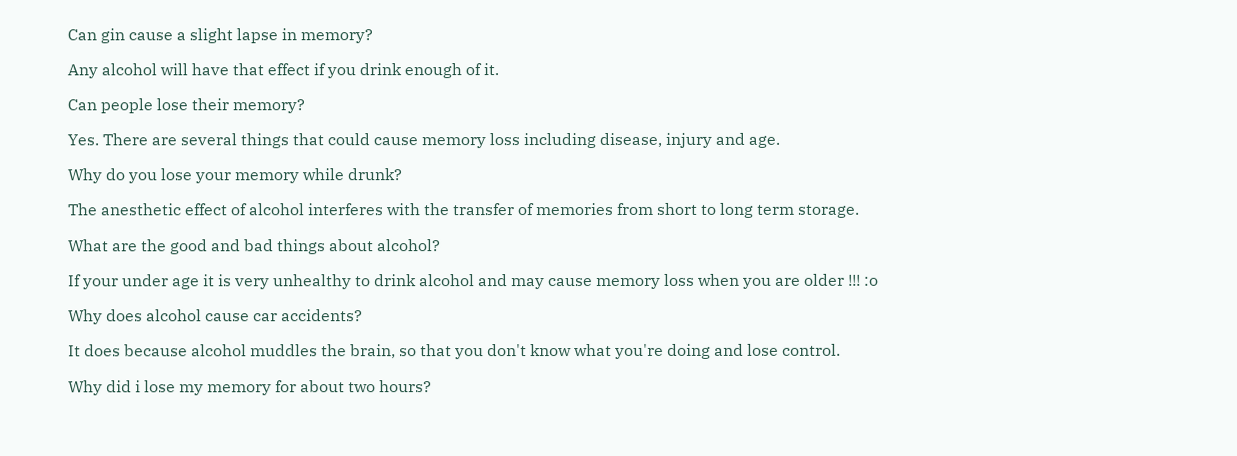Can gin cause a slight lapse in memory?

Any alcohol will have that effect if you drink enough of it.

Can people lose their memory?

Yes. There are several things that could cause memory loss including disease, injury and age.

Why do you lose your memory while drunk?

The anesthetic effect of alcohol interferes with the transfer of memories from short to long term storage.

What are the good and bad things about alcohol?

If your under age it is very unhealthy to drink alcohol and may cause memory loss when you are older !!! :o

Why does alcohol cause car accidents?

It does because alcohol muddles the brain, so that you don't know what you're doing and lose control.

Why did i lose my memory for about two hours?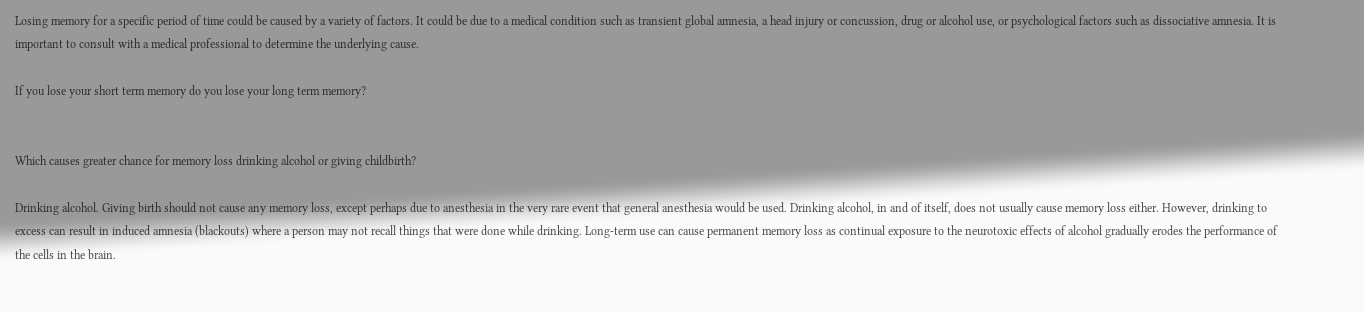Losing memory for a specific period of time could be caused by a variety of factors. It could be due to a medical condition such as transient global amnesia, a head injury or concussion, drug or alcohol use, or psychological factors such as dissociative amnesia. It is important to consult with a medical professional to determine the underlying cause.

If you lose your short term memory do you lose your long term memory?


Which causes greater chance for memory loss drinking alcohol or giving childbirth?

Drinking alcohol. Giving birth should not cause any memory loss, except perhaps due to anesthesia in the very rare event that general anesthesia would be used. Drinking alcohol, in and of itself, does not usually cause memory loss either. However, drinking to excess can result in induced amnesia (blackouts) where a person may not recall things that were done while drinking. Long-term use can cause permanent memory loss as continual exposure to the neurotoxic effects of alcohol gradually erodes the performance of the cells in the brain.